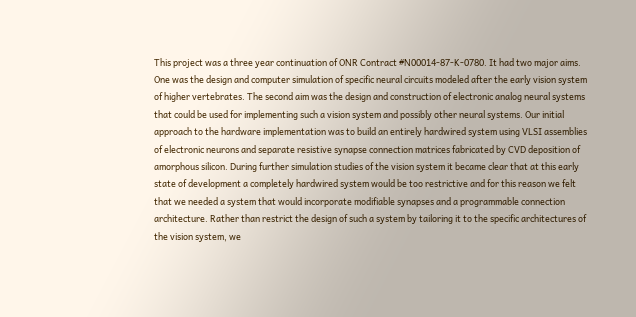This project was a three year continuation of ONR Contract #N00014-87-K-0780. It had two major aims. One was the design and computer simulation of specific neural circuits modeled after the early vision system of higher vertebrates. The second aim was the design and construction of electronic analog neural systems that could be used for implementing such a vision system and possibly other neural systems. Our initial approach to the hardware implementation was to build an entirely hardwired system using VLSI assemblies of electronic neurons and separate resistive synapse connection matrices fabricated by CVD deposition of amorphous silicon. During further simulation studies of the vision system it became clear that at this early state of development a completely hardwired system would be too restrictive and for this reason we felt that we needed a system that would incorporate modifiable synapses and a programmable connection architecture. Rather than restrict the design of such a system by tailoring it to the specific architectures of the vision system, we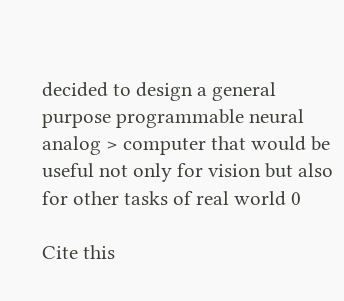decided to design a general purpose programmable neural analog > computer that would be useful not only for vision but also for other tasks of real world 0

Cite this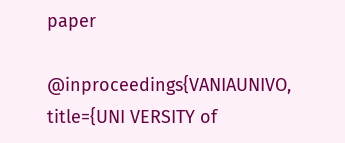paper

@inproceedings{VANIAUNIVO, title={UNI VERSITY of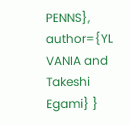PENNS}, author={YL VANIA and Takeshi Egami} }